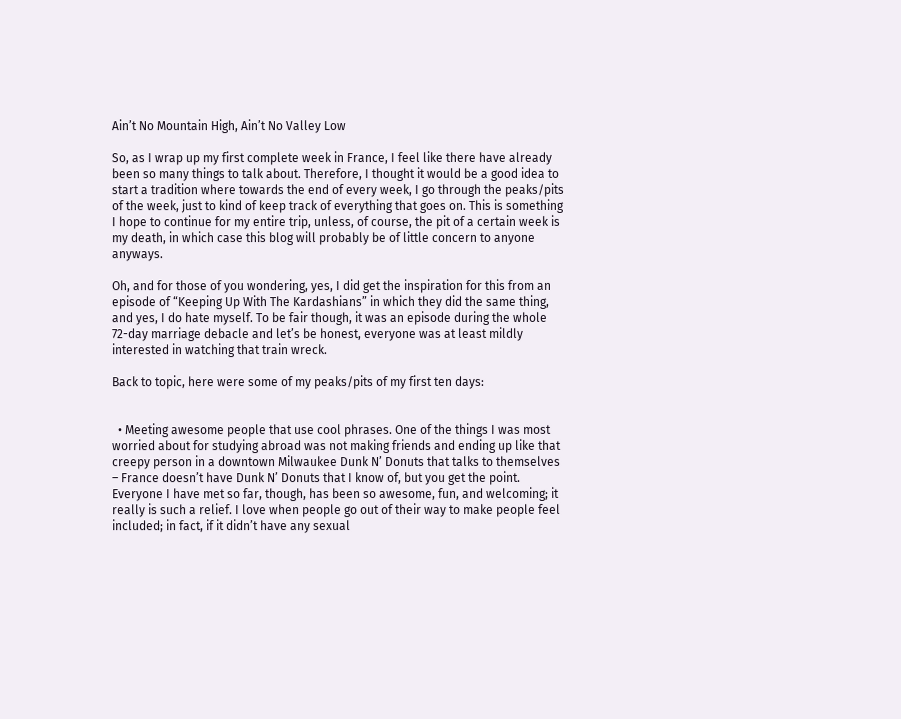Ain’t No Mountain High, Ain’t No Valley Low

So, as I wrap up my first complete week in France, I feel like there have already been so many things to talk about. Therefore, I thought it would be a good idea to start a tradition where towards the end of every week, I go through the peaks/pits of the week, just to kind of keep track of everything that goes on. This is something I hope to continue for my entire trip, unless, of course, the pit of a certain week is my death, in which case this blog will probably be of little concern to anyone anyways.

Oh, and for those of you wondering, yes, I did get the inspiration for this from an episode of “Keeping Up With The Kardashians” in which they did the same thing, and yes, I do hate myself. To be fair though, it was an episode during the whole 72-day marriage debacle and let’s be honest, everyone was at least mildly interested in watching that train wreck.

Back to topic, here were some of my peaks/pits of my first ten days:


  • Meeting awesome people that use cool phrases. One of the things I was most worried about for studying abroad was not making friends and ending up like that creepy person in a downtown Milwaukee Dunk N’ Donuts that talks to themselves – France doesn’t have Dunk N’ Donuts that I know of, but you get the point. Everyone I have met so far, though, has been so awesome, fun, and welcoming; it really is such a relief. I love when people go out of their way to make people feel included; in fact, if it didn’t have any sexual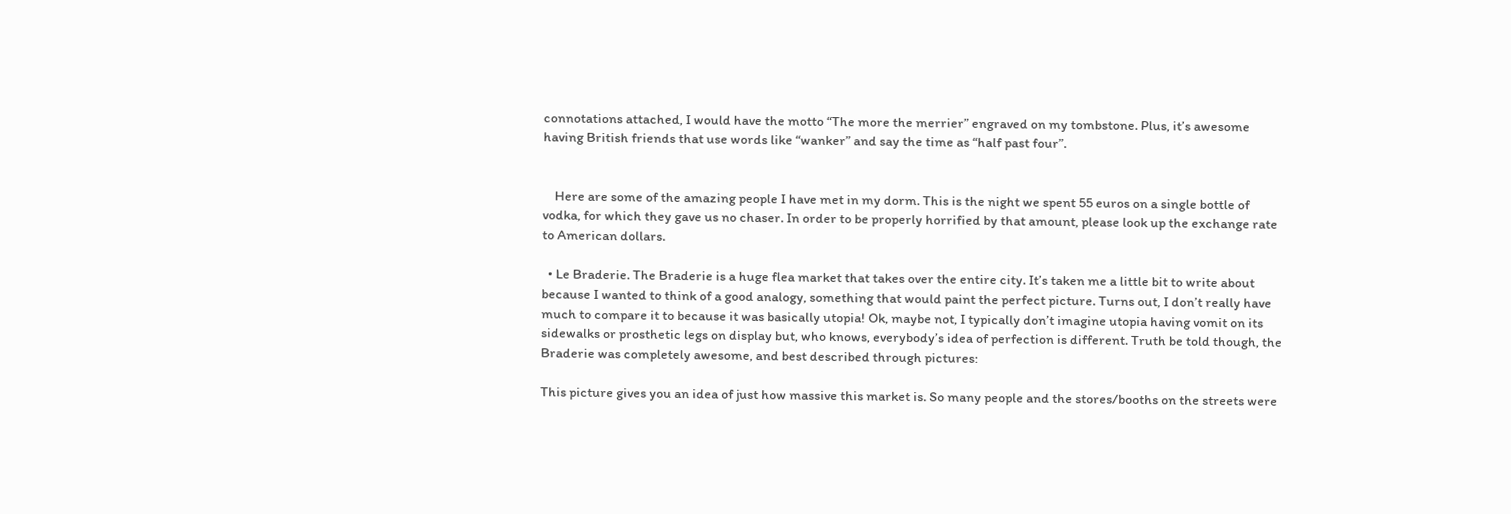connotations attached, I would have the motto “The more the merrier” engraved on my tombstone. Plus, it’s awesome having British friends that use words like “wanker” and say the time as “half past four”.


    Here are some of the amazing people I have met in my dorm. This is the night we spent 55 euros on a single bottle of vodka, for which they gave us no chaser. In order to be properly horrified by that amount, please look up the exchange rate to American dollars.

  • Le Braderie. The Braderie is a huge flea market that takes over the entire city. It’s taken me a little bit to write about because I wanted to think of a good analogy, something that would paint the perfect picture. Turns out, I don’t really have much to compare it to because it was basically utopia! Ok, maybe not, I typically don’t imagine utopia having vomit on its sidewalks or prosthetic legs on display but, who knows, everybody’s idea of perfection is different. Truth be told though, the Braderie was completely awesome, and best described through pictures:

This picture gives you an idea of just how massive this market is. So many people and the stores/booths on the streets were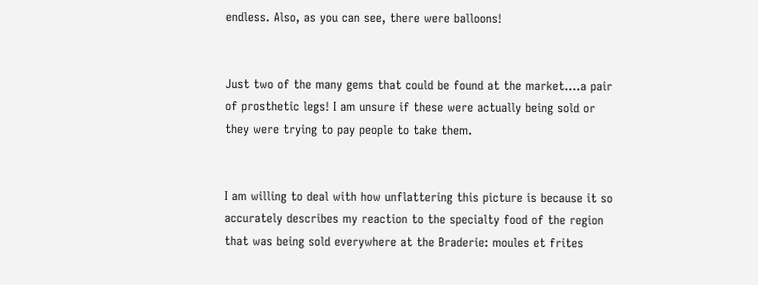endless. Also, as you can see, there were balloons!


Just two of the many gems that could be found at the market….a pair of prosthetic legs! I am unsure if these were actually being sold or they were trying to pay people to take them.


I am willing to deal with how unflattering this picture is because it so accurately describes my reaction to the specialty food of the region that was being sold everywhere at the Braderie: moules et frites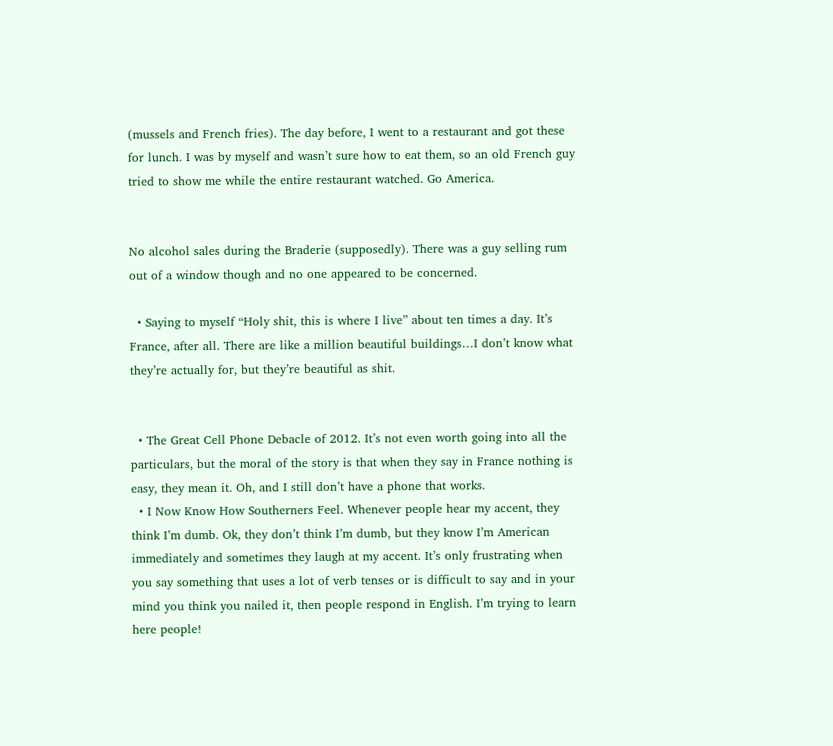(mussels and French fries). The day before, I went to a restaurant and got these for lunch. I was by myself and wasn’t sure how to eat them, so an old French guy tried to show me while the entire restaurant watched. Go America.


No alcohol sales during the Braderie (supposedly). There was a guy selling rum out of a window though and no one appeared to be concerned.

  • Saying to myself “Holy shit, this is where I live” about ten times a day. It’s France, after all. There are like a million beautiful buildings…I don’t know what they’re actually for, but they’re beautiful as shit.


  • The Great Cell Phone Debacle of 2012. It’s not even worth going into all the particulars, but the moral of the story is that when they say in France nothing is easy, they mean it. Oh, and I still don’t have a phone that works.
  • I Now Know How Southerners Feel. Whenever people hear my accent, they think I’m dumb. Ok, they don’t think I’m dumb, but they know I’m American immediately and sometimes they laugh at my accent. It’s only frustrating when you say something that uses a lot of verb tenses or is difficult to say and in your mind you think you nailed it, then people respond in English. I’m trying to learn here people!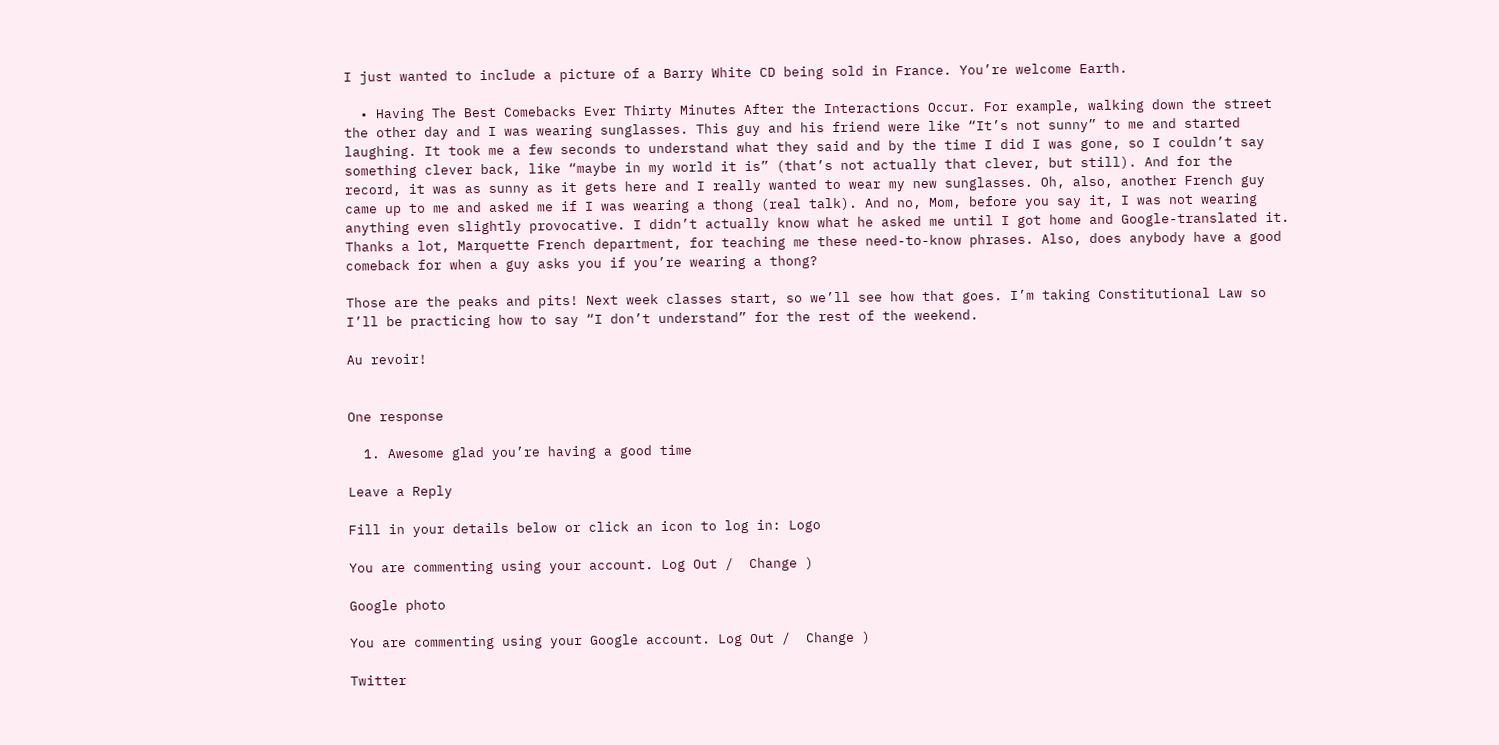I just wanted to include a picture of a Barry White CD being sold in France. You’re welcome Earth.

  • Having The Best Comebacks Ever Thirty Minutes After the Interactions Occur. For example, walking down the street the other day and I was wearing sunglasses. This guy and his friend were like “It’s not sunny” to me and started laughing. It took me a few seconds to understand what they said and by the time I did I was gone, so I couldn’t say something clever back, like “maybe in my world it is” (that’s not actually that clever, but still). And for the record, it was as sunny as it gets here and I really wanted to wear my new sunglasses. Oh, also, another French guy came up to me and asked me if I was wearing a thong (real talk). And no, Mom, before you say it, I was not wearing anything even slightly provocative. I didn’t actually know what he asked me until I got home and Google-translated it. Thanks a lot, Marquette French department, for teaching me these need-to-know phrases. Also, does anybody have a good comeback for when a guy asks you if you’re wearing a thong?

Those are the peaks and pits! Next week classes start, so we’ll see how that goes. I’m taking Constitutional Law so I’ll be practicing how to say “I don’t understand” for the rest of the weekend.

Au revoir!


One response

  1. Awesome glad you’re having a good time

Leave a Reply

Fill in your details below or click an icon to log in: Logo

You are commenting using your account. Log Out /  Change )

Google photo

You are commenting using your Google account. Log Out /  Change )

Twitter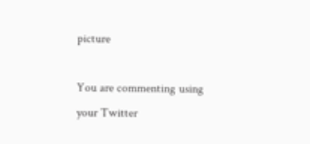picture

You are commenting using your Twitter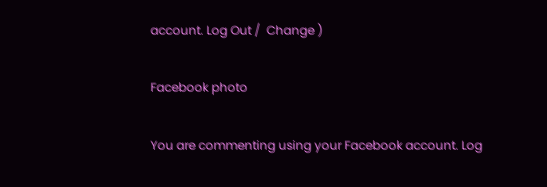account. Log Out /  Change )

Facebook photo

You are commenting using your Facebook account. Log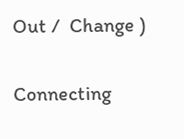Out /  Change )

Connecting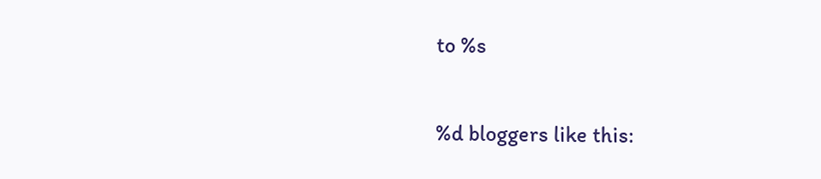to %s

%d bloggers like this: